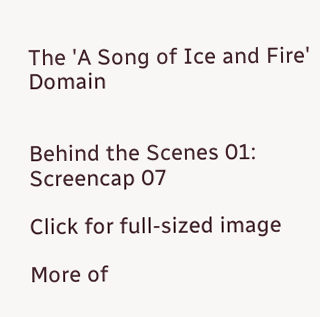The 'A Song of Ice and Fire' Domain


Behind the Scenes 01: Screencap 07

Click for full-sized image

More of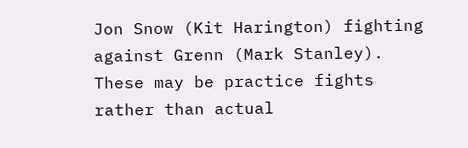Jon Snow (Kit Harington) fighting against Grenn (Mark Stanley). These may be practice fights rather than actual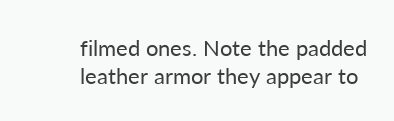filmed ones. Note the padded leather armor they appear to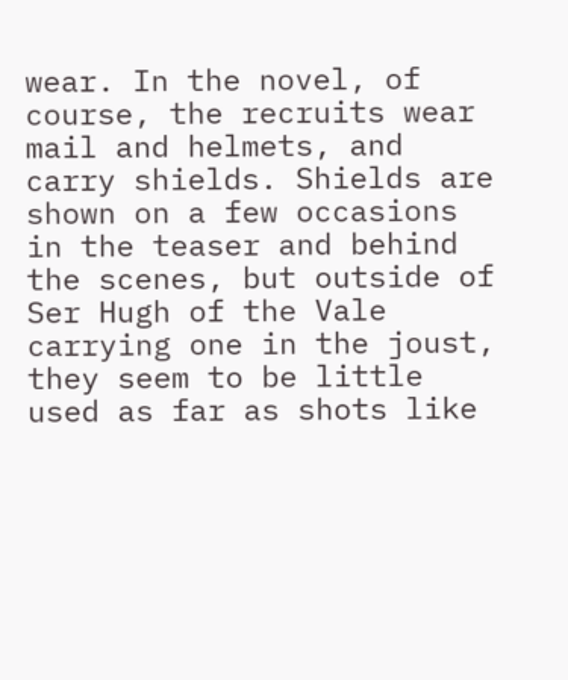wear. In the novel, of course, the recruits wear mail and helmets, and carry shields. Shields are shown on a few occasions in the teaser and behind the scenes, but outside of Ser Hugh of the Vale carrying one in the joust, they seem to be little used as far as shots like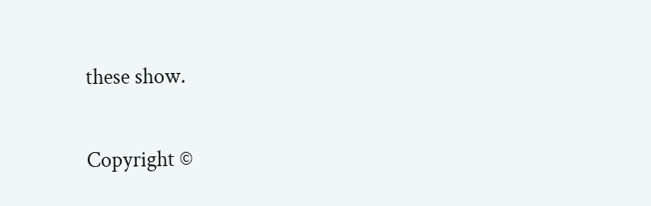these show.

Copyright ©